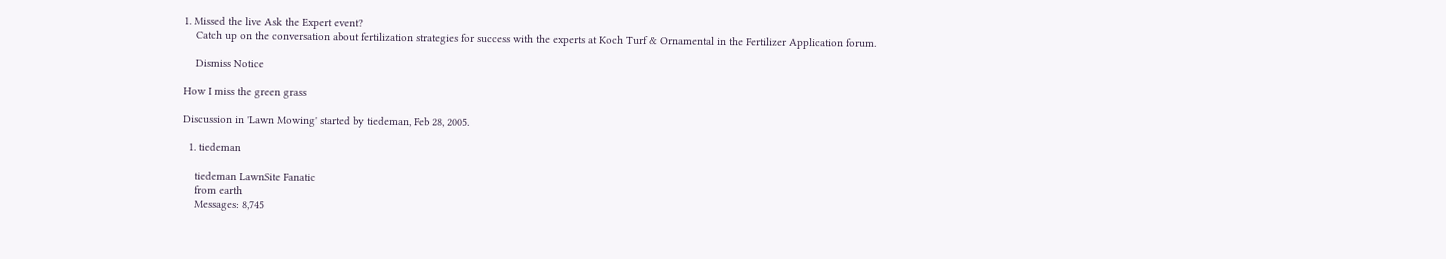1. Missed the live Ask the Expert event?
    Catch up on the conversation about fertilization strategies for success with the experts at Koch Turf & Ornamental in the Fertilizer Application forum.

    Dismiss Notice

How I miss the green grass

Discussion in 'Lawn Mowing' started by tiedeman, Feb 28, 2005.

  1. tiedeman

    tiedeman LawnSite Fanatic
    from earth
    Messages: 8,745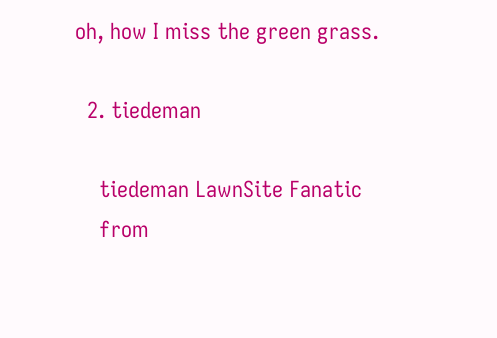oh, how I miss the green grass.

  2. tiedeman

    tiedeman LawnSite Fanatic
    from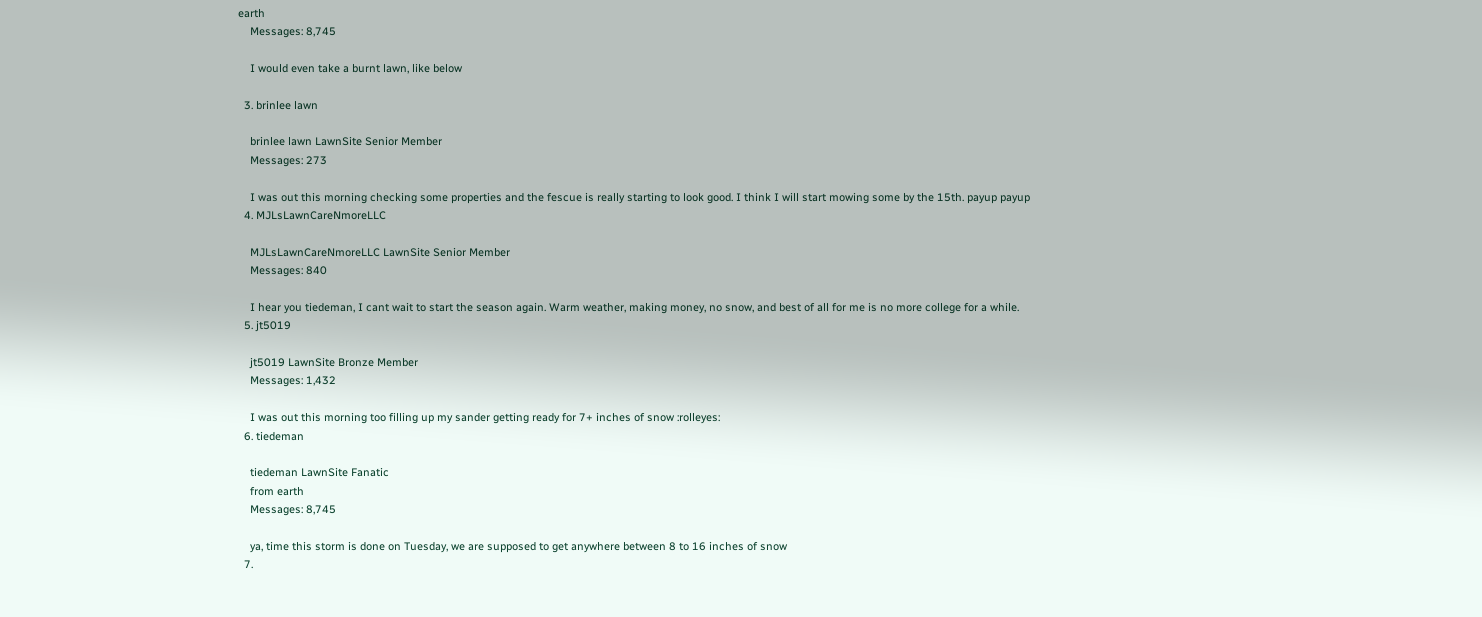earth
    Messages: 8,745

    I would even take a burnt lawn, like below

  3. brinlee lawn

    brinlee lawn LawnSite Senior Member
    Messages: 273

    I was out this morning checking some properties and the fescue is really starting to look good. I think I will start mowing some by the 15th. payup payup
  4. MJLsLawnCareNmoreLLC

    MJLsLawnCareNmoreLLC LawnSite Senior Member
    Messages: 840

    I hear you tiedeman, I cant wait to start the season again. Warm weather, making money, no snow, and best of all for me is no more college for a while.
  5. jt5019

    jt5019 LawnSite Bronze Member
    Messages: 1,432

    I was out this morning too filling up my sander getting ready for 7+ inches of snow :rolleyes:
  6. tiedeman

    tiedeman LawnSite Fanatic
    from earth
    Messages: 8,745

    ya, time this storm is done on Tuesday, we are supposed to get anywhere between 8 to 16 inches of snow
  7.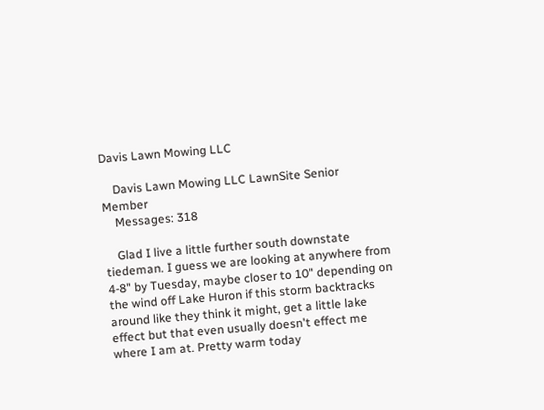Davis Lawn Mowing LLC

    Davis Lawn Mowing LLC LawnSite Senior Member
    Messages: 318

    Glad I live a little further south downstate tiedeman. I guess we are looking at anywhere from 4-8" by Tuesday, maybe closer to 10" depending on the wind off Lake Huron if this storm backtracks around like they think it might, get a little lake effect but that even usually doesn't effect me where I am at. Pretty warm today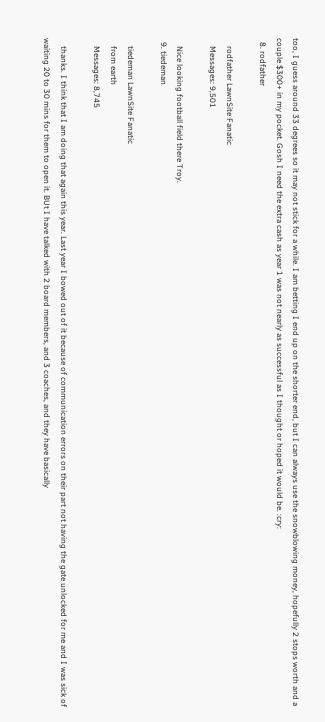too, I guess around 33 degrees so it may not stick for a while. I am betting I end up on the shorter end, but I can always use the snowblowing money, hopefully 2 stops worth and a couple $300+ in my pocket. Gosh I need the extra cash as year 1 was not nearly as successful as I thought or hoped it would be. :cry:
  8. rodfather

    rodfather LawnSite Fanatic
    Messages: 9,501

    Nice looking football field there Troy.
  9. tiedeman

    tiedeman LawnSite Fanatic
    from earth
    Messages: 8,745

    thanks. I think that I am doing that again this year. Last year I bowed out of it because of communication errors on their part not having the gate unlocked for me and I was sick of waiting 20 to 30 mins for them to open it. BUt I have talked with 2 board members, and 3 coaches, and they have basically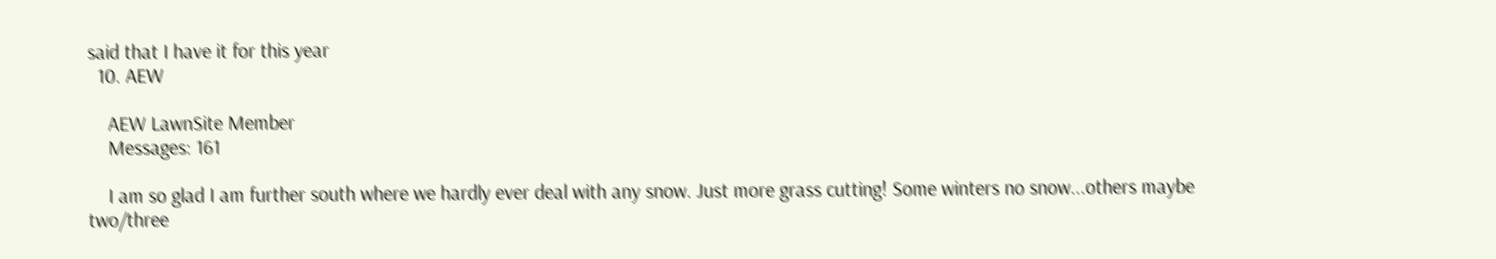said that I have it for this year
  10. AEW

    AEW LawnSite Member
    Messages: 161

    I am so glad I am further south where we hardly ever deal with any snow. Just more grass cutting! Some winters no snow...others maybe two/three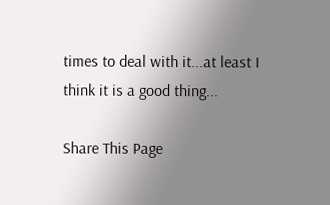times to deal with it...at least I think it is a good thing...

Share This Page